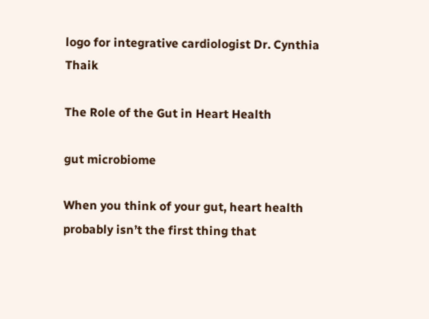logo for integrative cardiologist Dr. Cynthia Thaik

The Role of the Gut in Heart Health

gut microbiome

When you think of your gut, heart health probably isn’t the first thing that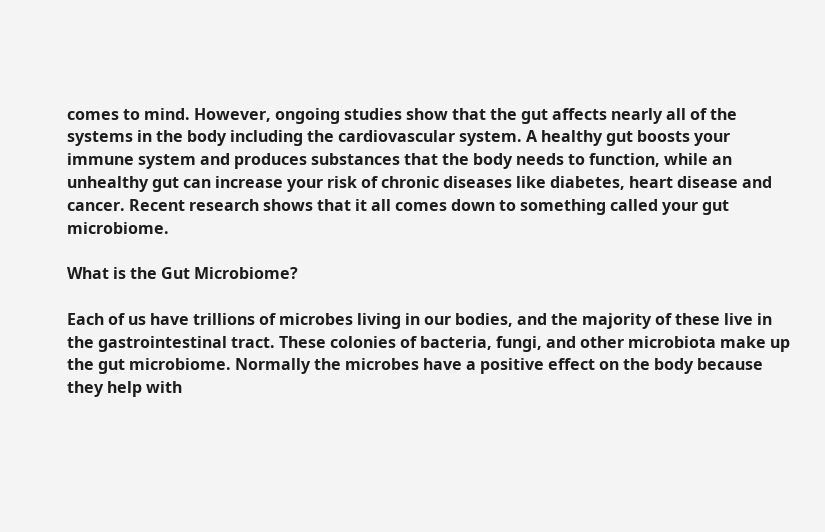comes to mind. However, ongoing studies show that the gut affects nearly all of the systems in the body including the cardiovascular system. A healthy gut boosts your immune system and produces substances that the body needs to function, while an unhealthy gut can increase your risk of chronic diseases like diabetes, heart disease and cancer. Recent research shows that it all comes down to something called your gut microbiome.

What is the Gut Microbiome?

Each of us have trillions of microbes living in our bodies, and the majority of these live in the gastrointestinal tract. These colonies of bacteria, fungi, and other microbiota make up the gut microbiome. Normally the microbes have a positive effect on the body because they help with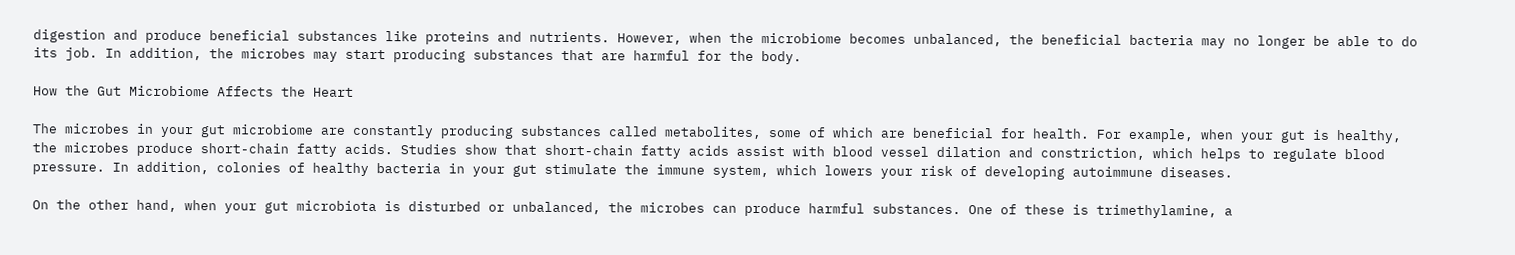digestion and produce beneficial substances like proteins and nutrients. However, when the microbiome becomes unbalanced, the beneficial bacteria may no longer be able to do its job. In addition, the microbes may start producing substances that are harmful for the body.

How the Gut Microbiome Affects the Heart

The microbes in your gut microbiome are constantly producing substances called metabolites, some of which are beneficial for health. For example, when your gut is healthy, the microbes produce short-chain fatty acids. Studies show that short-chain fatty acids assist with blood vessel dilation and constriction, which helps to regulate blood pressure. In addition, colonies of healthy bacteria in your gut stimulate the immune system, which lowers your risk of developing autoimmune diseases.

On the other hand, when your gut microbiota is disturbed or unbalanced, the microbes can produce harmful substances. One of these is trimethylamine, a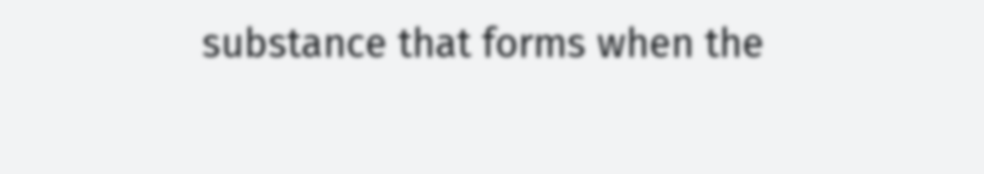substance that forms when the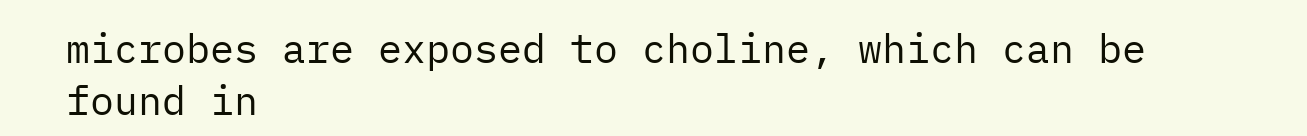microbes are exposed to choline, which can be found in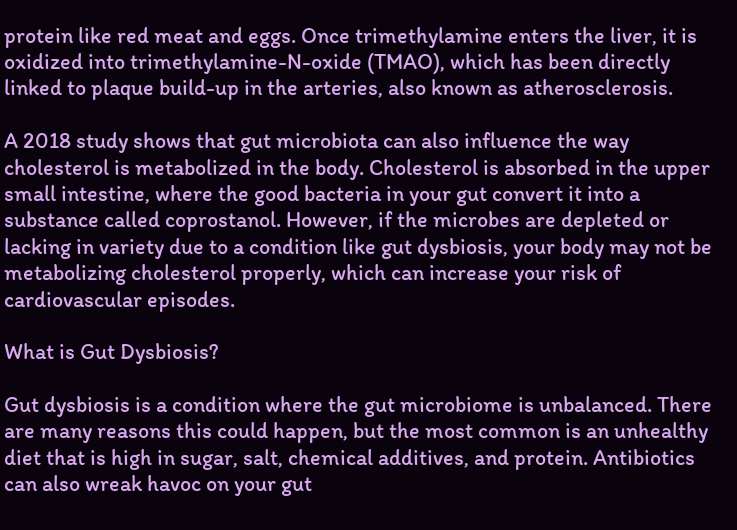protein like red meat and eggs. Once trimethylamine enters the liver, it is oxidized into trimethylamine-N-oxide (TMAO), which has been directly linked to plaque build-up in the arteries, also known as atherosclerosis.

A 2018 study shows that gut microbiota can also influence the way cholesterol is metabolized in the body. Cholesterol is absorbed in the upper small intestine, where the good bacteria in your gut convert it into a substance called coprostanol. However, if the microbes are depleted or lacking in variety due to a condition like gut dysbiosis, your body may not be metabolizing cholesterol properly, which can increase your risk of cardiovascular episodes.

What is Gut Dysbiosis?

Gut dysbiosis is a condition where the gut microbiome is unbalanced. There are many reasons this could happen, but the most common is an unhealthy diet that is high in sugar, salt, chemical additives, and protein. Antibiotics can also wreak havoc on your gut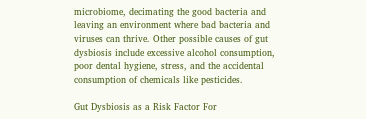microbiome, decimating the good bacteria and leaving an environment where bad bacteria and viruses can thrive. Other possible causes of gut dysbiosis include excessive alcohol consumption, poor dental hygiene, stress, and the accidental consumption of chemicals like pesticides.

Gut Dysbiosis as a Risk Factor For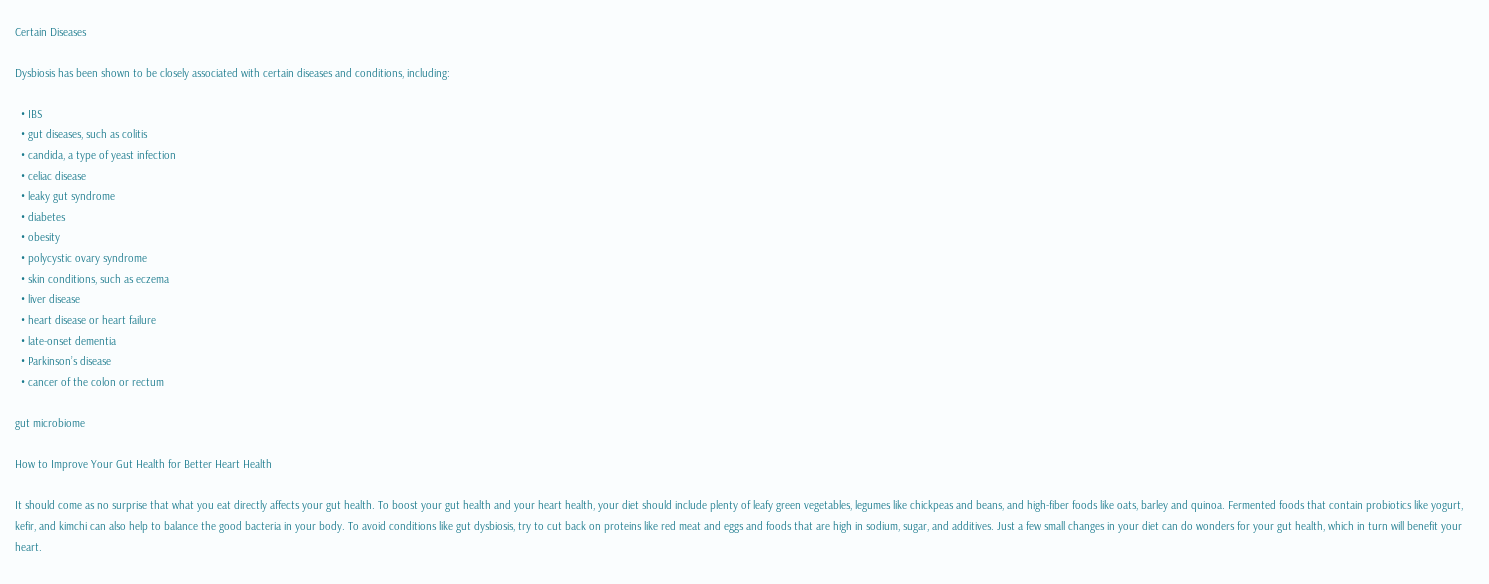Certain Diseases

Dysbiosis has been shown to be closely associated with certain diseases and conditions, including:

  • IBS
  • gut diseases, such as colitis
  • candida, a type of yeast infection
  • celiac disease
  • leaky gut syndrome
  • diabetes
  • obesity
  • polycystic ovary syndrome
  • skin conditions, such as eczema
  • liver disease
  • heart disease or heart failure
  • late-onset dementia
  • Parkinson’s disease
  • cancer of the colon or rectum

gut microbiome

How to Improve Your Gut Health for Better Heart Health

It should come as no surprise that what you eat directly affects your gut health. To boost your gut health and your heart health, your diet should include plenty of leafy green vegetables, legumes like chickpeas and beans, and high-fiber foods like oats, barley and quinoa. Fermented foods that contain probiotics like yogurt, kefir, and kimchi can also help to balance the good bacteria in your body. To avoid conditions like gut dysbiosis, try to cut back on proteins like red meat and eggs and foods that are high in sodium, sugar, and additives. Just a few small changes in your diet can do wonders for your gut health, which in turn will benefit your heart.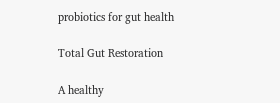probiotics for gut health

Total Gut Restoration

A healthy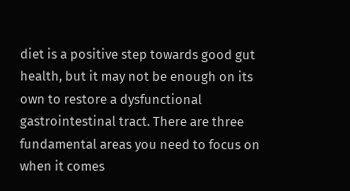diet is a positive step towards good gut health, but it may not be enough on its own to restore a dysfunctional gastrointestinal tract. There are three fundamental areas you need to focus on when it comes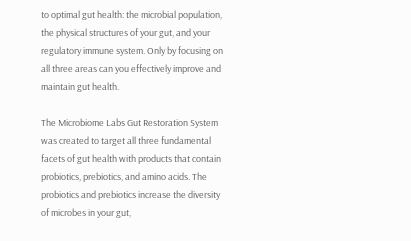to optimal gut health: the microbial population, the physical structures of your gut, and your regulatory immune system. Only by focusing on all three areas can you effectively improve and maintain gut health.

The Microbiome Labs Gut Restoration System was created to target all three fundamental facets of gut health with products that contain probiotics, prebiotics, and amino acids. The probiotics and prebiotics increase the diversity of microbes in your gut,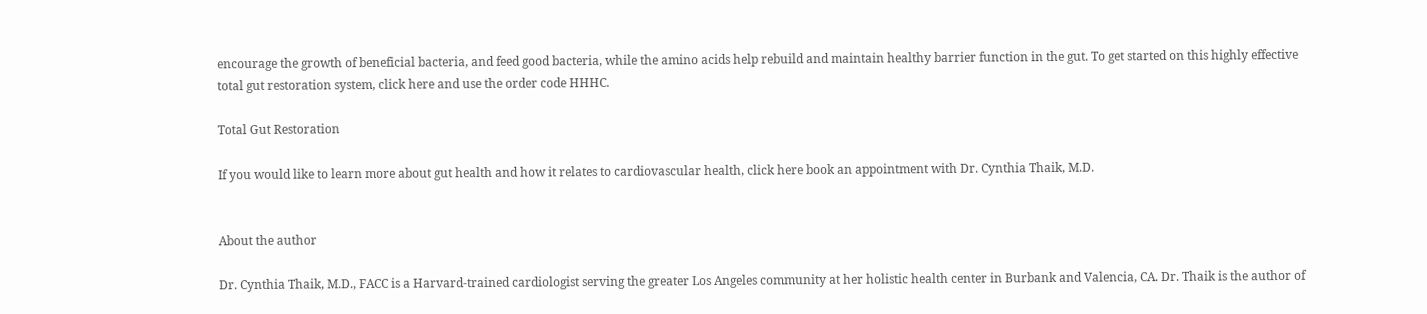encourage the growth of beneficial bacteria, and feed good bacteria, while the amino acids help rebuild and maintain healthy barrier function in the gut. To get started on this highly effective total gut restoration system, click here and use the order code HHHC.

Total Gut Restoration

If you would like to learn more about gut health and how it relates to cardiovascular health, click here book an appointment with Dr. Cynthia Thaik, M.D.


About the author

Dr. Cynthia Thaik, M.D., FACC is a Harvard-trained cardiologist serving the greater Los Angeles community at her holistic health center in Burbank and Valencia, CA. Dr. Thaik is the author of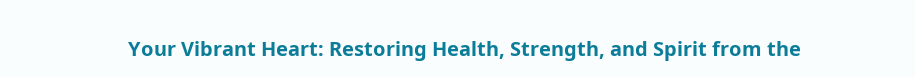Your Vibrant Heart: Restoring Health, Strength, and Spirit from the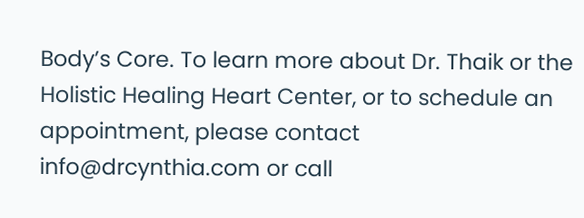Body’s Core. To learn more about Dr. Thaik or the Holistic Healing Heart Center, or to schedule an appointment, please contact info@drcynthia.com or call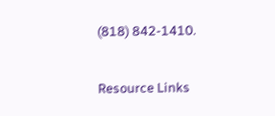(818) 842-1410.

Resource Links